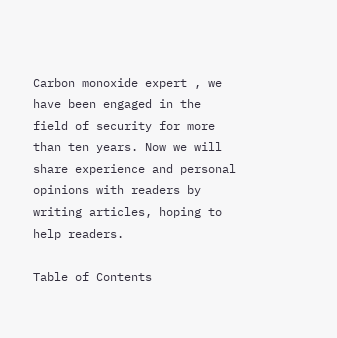Carbon monoxide expert , we have been engaged in the field of security for more than ten years. Now we will share experience and personal opinions with readers by writing articles, hoping to help readers.

Table of Contents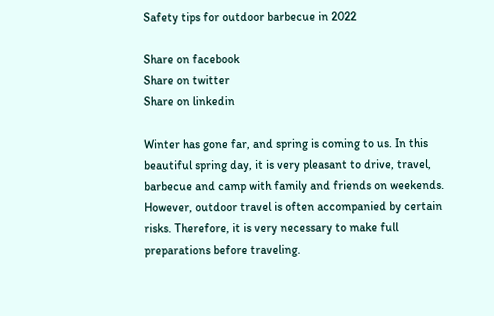Safety tips for outdoor barbecue in 2022

Share on facebook
Share on twitter
Share on linkedin

Winter has gone far, and spring is coming to us. In this beautiful spring day, it is very pleasant to drive, travel, barbecue and camp with family and friends on weekends. However, outdoor travel is often accompanied by certain risks. Therefore, it is very necessary to make full preparations before traveling.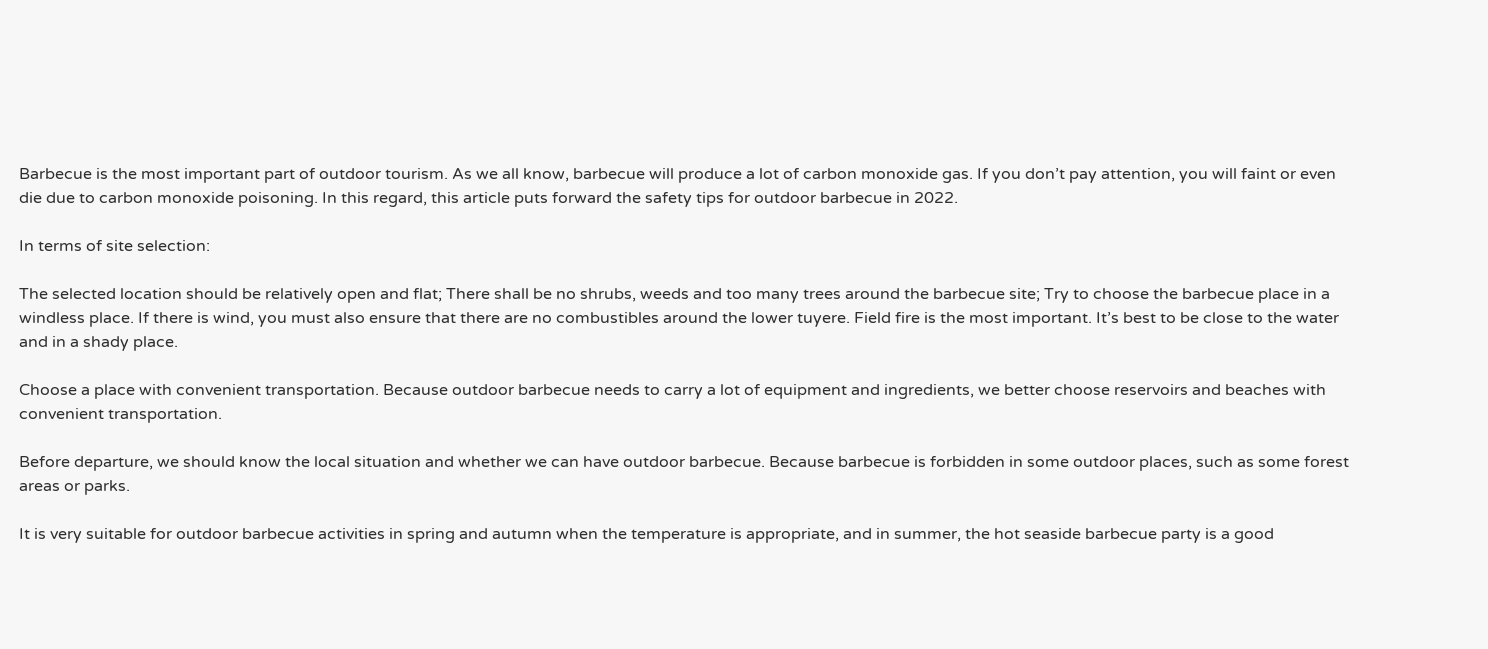Barbecue is the most important part of outdoor tourism. As we all know, barbecue will produce a lot of carbon monoxide gas. If you don’t pay attention, you will faint or even die due to carbon monoxide poisoning. In this regard, this article puts forward the safety tips for outdoor barbecue in 2022.

In terms of site selection:

The selected location should be relatively open and flat; There shall be no shrubs, weeds and too many trees around the barbecue site; Try to choose the barbecue place in a windless place. If there is wind, you must also ensure that there are no combustibles around the lower tuyere. Field fire is the most important. It’s best to be close to the water and in a shady place.

Choose a place with convenient transportation. Because outdoor barbecue needs to carry a lot of equipment and ingredients, we better choose reservoirs and beaches with convenient transportation.

Before departure, we should know the local situation and whether we can have outdoor barbecue. Because barbecue is forbidden in some outdoor places, such as some forest areas or parks.

It is very suitable for outdoor barbecue activities in spring and autumn when the temperature is appropriate, and in summer, the hot seaside barbecue party is a good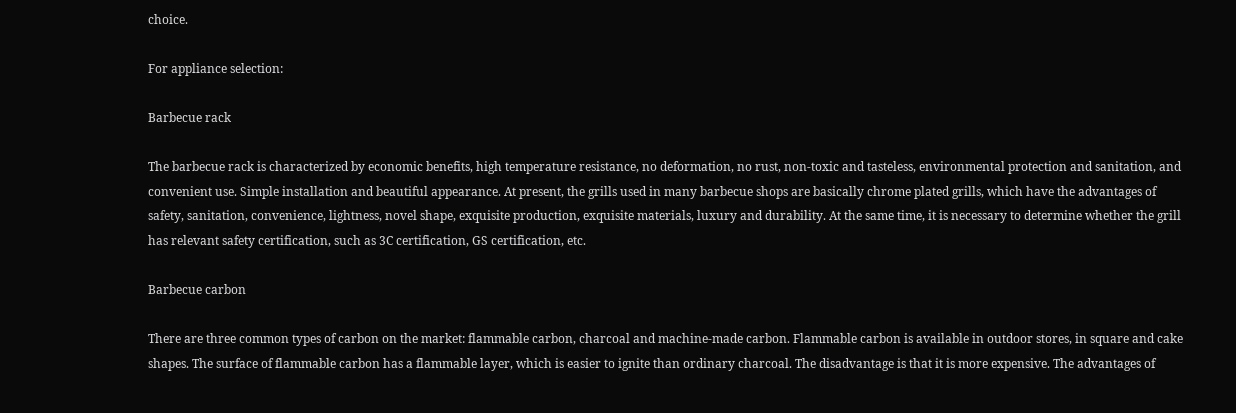choice.

For appliance selection:

Barbecue rack

The barbecue rack is characterized by economic benefits, high temperature resistance, no deformation, no rust, non-toxic and tasteless, environmental protection and sanitation, and convenient use. Simple installation and beautiful appearance. At present, the grills used in many barbecue shops are basically chrome plated grills, which have the advantages of safety, sanitation, convenience, lightness, novel shape, exquisite production, exquisite materials, luxury and durability. At the same time, it is necessary to determine whether the grill has relevant safety certification, such as 3C certification, GS certification, etc.

Barbecue carbon

There are three common types of carbon on the market: flammable carbon, charcoal and machine-made carbon. Flammable carbon is available in outdoor stores, in square and cake shapes. The surface of flammable carbon has a flammable layer, which is easier to ignite than ordinary charcoal. The disadvantage is that it is more expensive. The advantages of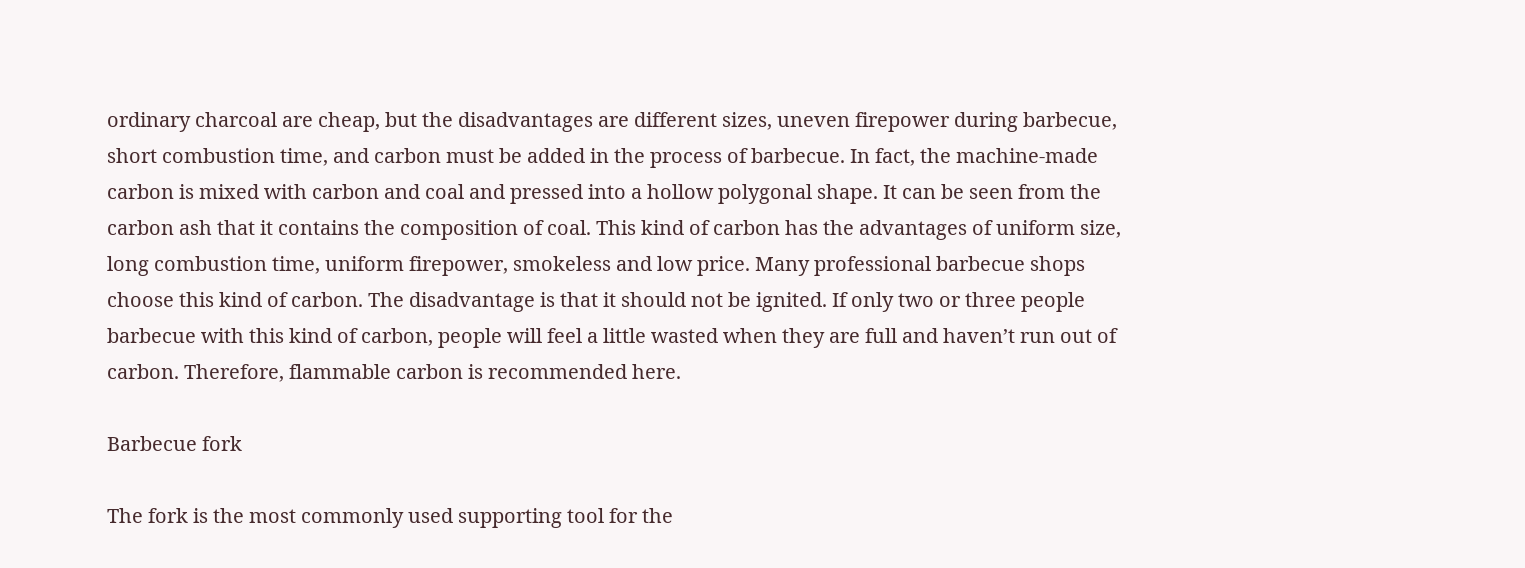ordinary charcoal are cheap, but the disadvantages are different sizes, uneven firepower during barbecue, short combustion time, and carbon must be added in the process of barbecue. In fact, the machine-made carbon is mixed with carbon and coal and pressed into a hollow polygonal shape. It can be seen from the carbon ash that it contains the composition of coal. This kind of carbon has the advantages of uniform size, long combustion time, uniform firepower, smokeless and low price. Many professional barbecue shops choose this kind of carbon. The disadvantage is that it should not be ignited. If only two or three people barbecue with this kind of carbon, people will feel a little wasted when they are full and haven’t run out of carbon. Therefore, flammable carbon is recommended here.

Barbecue fork

The fork is the most commonly used supporting tool for the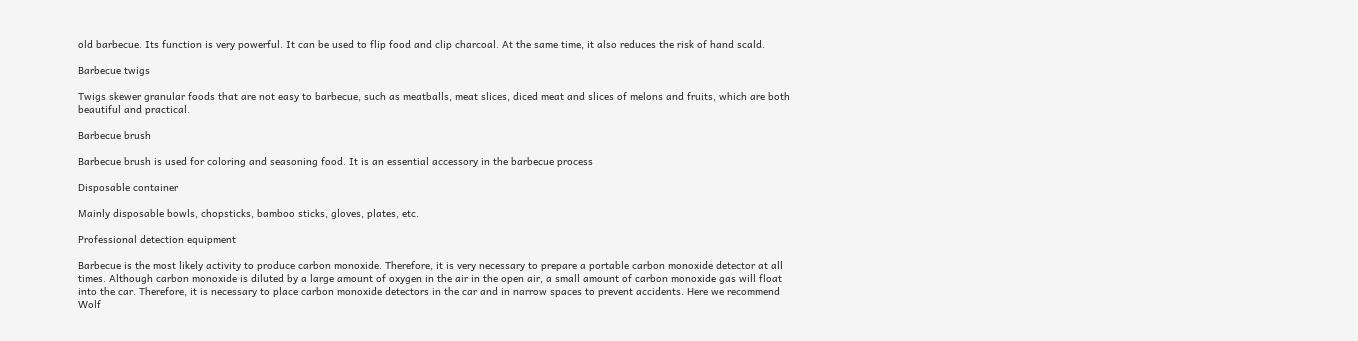old barbecue. Its function is very powerful. It can be used to flip food and clip charcoal. At the same time, it also reduces the risk of hand scald.

Barbecue twigs

Twigs skewer granular foods that are not easy to barbecue, such as meatballs, meat slices, diced meat and slices of melons and fruits, which are both beautiful and practical.

Barbecue brush

Barbecue brush is used for coloring and seasoning food. It is an essential accessory in the barbecue process

Disposable container

Mainly disposable bowls, chopsticks, bamboo sticks, gloves, plates, etc.

Professional detection equipment

Barbecue is the most likely activity to produce carbon monoxide. Therefore, it is very necessary to prepare a portable carbon monoxide detector at all times. Although carbon monoxide is diluted by a large amount of oxygen in the air in the open air, a small amount of carbon monoxide gas will float into the car. Therefore, it is necessary to place carbon monoxide detectors in the car and in narrow spaces to prevent accidents. Here we recommend Wolf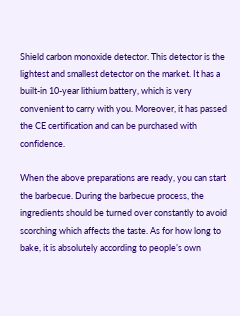Shield carbon monoxide detector. This detector is the lightest and smallest detector on the market. It has a built-in 10-year lithium battery, which is very convenient to carry with you. Moreover, it has passed the CE certification and can be purchased with confidence.

When the above preparations are ready, you can start the barbecue. During the barbecue process, the ingredients should be turned over constantly to avoid scorching which affects the taste. As for how long to bake, it is absolutely according to people’s own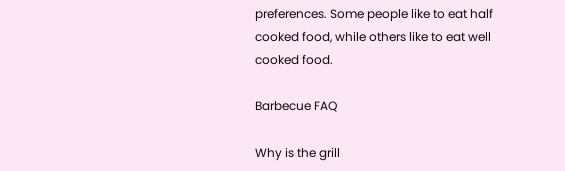preferences. Some people like to eat half cooked food, while others like to eat well cooked food.

Barbecue FAQ

Why is the grill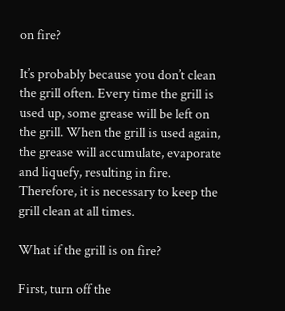on fire?

It’s probably because you don’t clean the grill often. Every time the grill is used up, some grease will be left on the grill. When the grill is used again, the grease will accumulate, evaporate and liquefy, resulting in fire. Therefore, it is necessary to keep the grill clean at all times.

What if the grill is on fire?

First, turn off the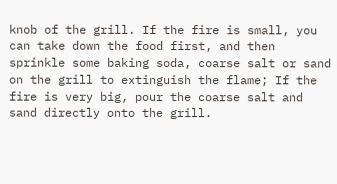knob of the grill. If the fire is small, you can take down the food first, and then sprinkle some baking soda, coarse salt or sand on the grill to extinguish the flame; If the fire is very big, pour the coarse salt and sand directly onto the grill.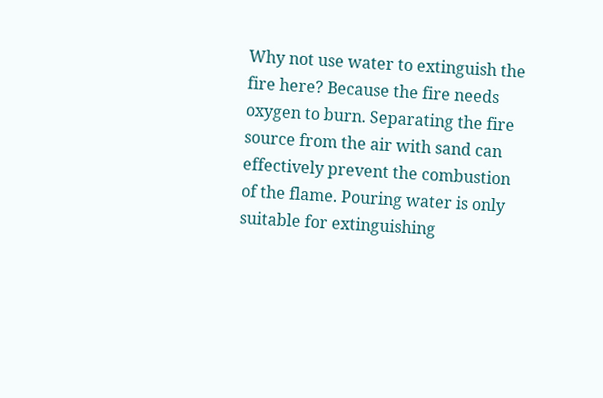Why not use water to extinguish the fire here? Because the fire needs oxygen to burn. Separating the fire source from the air with sand can effectively prevent the combustion of the flame. Pouring water is only suitable for extinguishing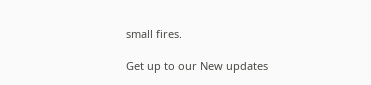small fires.

Get up to our New updates